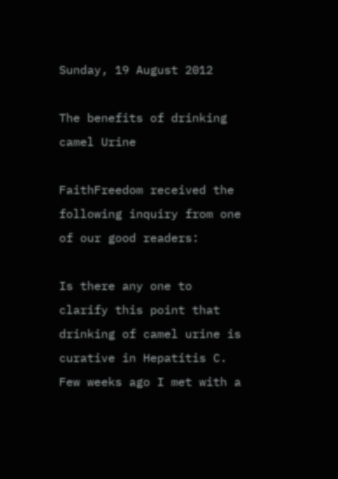Sunday, 19 August 2012

The benefits of drinking camel Urine

FaithFreedom received the following inquiry from one of our good readers:

Is there any one to clarify this point that drinking of camel urine is curative in Hepatitis C. Few weeks ago I met with a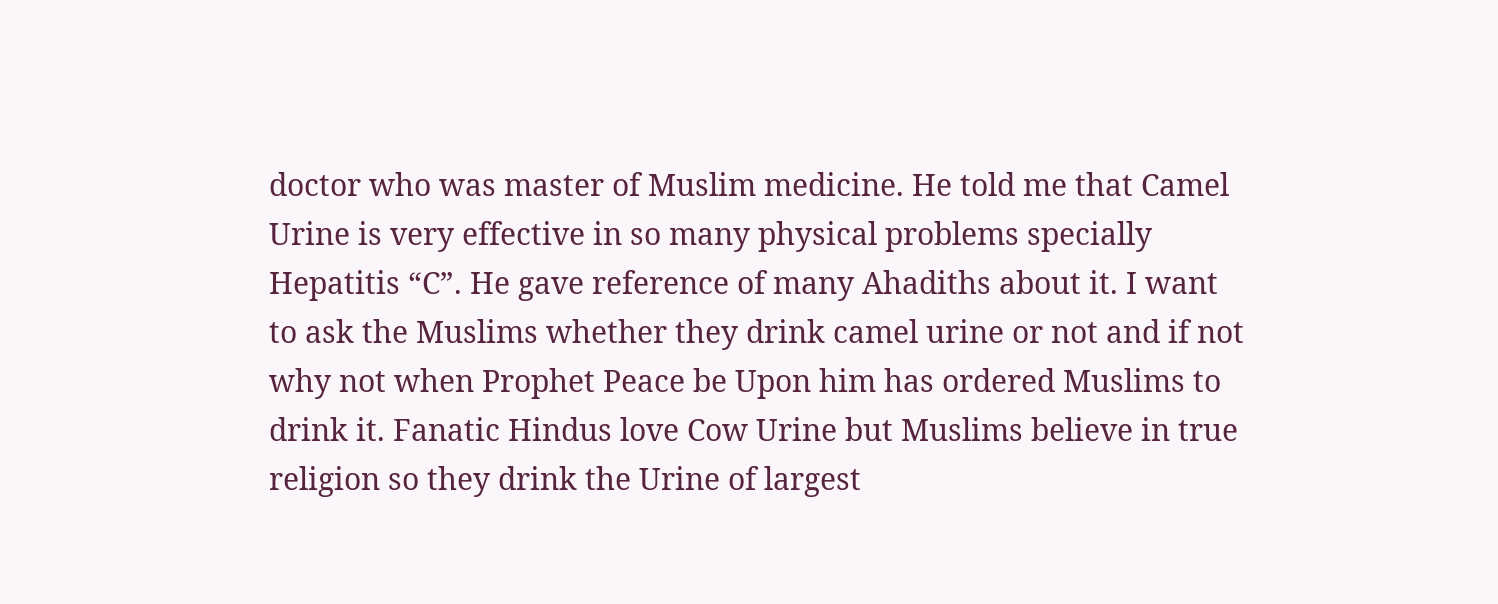doctor who was master of Muslim medicine. He told me that Camel Urine is very effective in so many physical problems specially Hepatitis “C”. He gave reference of many Ahadiths about it. I want to ask the Muslims whether they drink camel urine or not and if not why not when Prophet Peace be Upon him has ordered Muslims to drink it. Fanatic Hindus love Cow Urine but Muslims believe in true religion so they drink the Urine of largest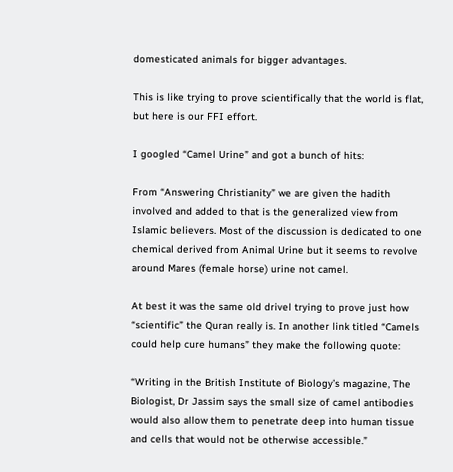domesticated animals for bigger advantages.

This is like trying to prove scientifically that the world is flat, but here is our FFI effort.

I googled “Camel Urine” and got a bunch of hits:

From “Answering Christianity” we are given the hadith involved and added to that is the generalized view from Islamic believers. Most of the discussion is dedicated to one chemical derived from Animal Urine but it seems to revolve around Mares (female horse) urine not camel.

At best it was the same old drivel trying to prove just how “scientific” the Quran really is. In another link titled “Camels could help cure humans” they make the following quote:

“Writing in the British Institute of Biology’s magazine, The Biologist, Dr Jassim says the small size of camel antibodies would also allow them to penetrate deep into human tissue and cells that would not be otherwise accessible.”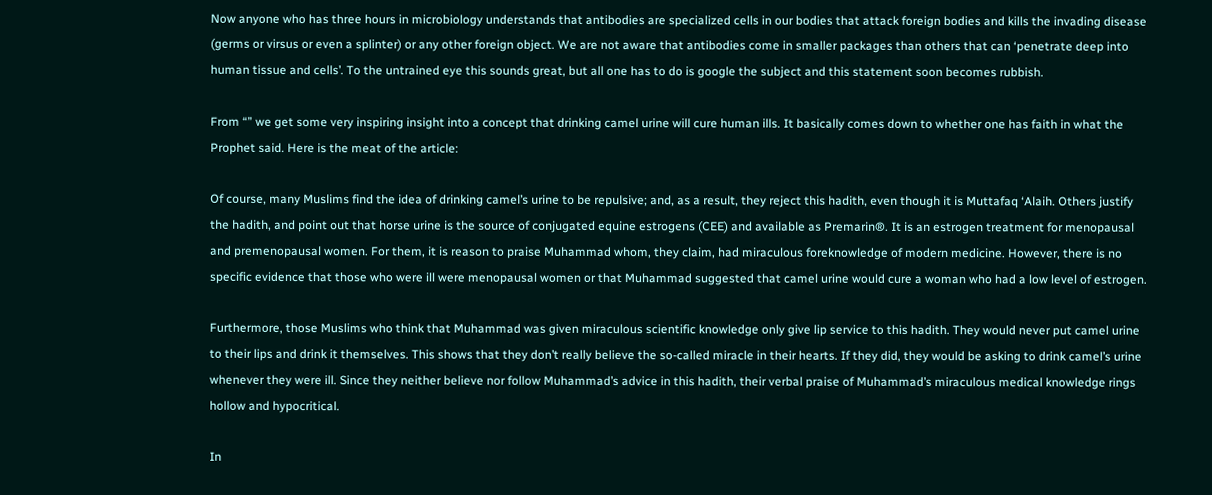Now anyone who has three hours in microbiology understands that antibodies are specialized cells in our bodies that attack foreign bodies and kills the invading disease (germs or virsus or even a splinter) or any other foreign object. We are not aware that antibodies come in smaller packages than others that can ‘penetrate deep into human tissue and cells’. To the untrained eye this sounds great, but all one has to do is google the subject and this statement soon becomes rubbish.

From “” we get some very inspiring insight into a concept that drinking camel urine will cure human ills. It basically comes down to whether one has faith in what the Prophet said. Here is the meat of the article:

Of course, many Muslims find the idea of drinking camel’s urine to be repulsive; and, as a result, they reject this hadith, even though it is Muttafaq ‘Alaih. Others justify the hadith, and point out that horse urine is the source of conjugated equine estrogens (CEE) and available as Premarin®. It is an estrogen treatment for menopausal and premenopausal women. For them, it is reason to praise Muhammad whom, they claim, had miraculous foreknowledge of modern medicine. However, there is no specific evidence that those who were ill were menopausal women or that Muhammad suggested that camel urine would cure a woman who had a low level of estrogen.

Furthermore, those Muslims who think that Muhammad was given miraculous scientific knowledge only give lip service to this hadith. They would never put camel urine to their lips and drink it themselves. This shows that they don’t really believe the so-called miracle in their hearts. If they did, they would be asking to drink camel’s urine whenever they were ill. Since they neither believe nor follow Muhammad’s advice in this hadith, their verbal praise of Muhammad’s miraculous medical knowledge rings hollow and hypocritical.

In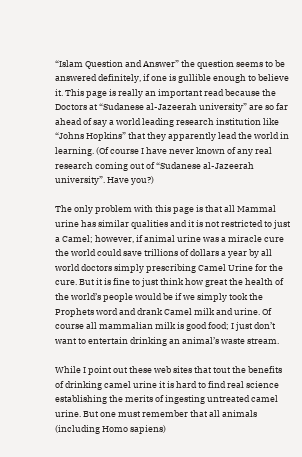“Islam Question and Answer” the question seems to be answered definitely, if one is gullible enough to believe it. This page is really an important read because the Doctors at “Sudanese al-Jazeerah university” are so far ahead of say a world leading research institution like “Johns Hopkins” that they apparently lead the world in learning. (Of course I have never known of any real research coming out of “Sudanese al-Jazeerah university”. Have you?)

The only problem with this page is that all Mammal urine has similar qualities and it is not restricted to just a Camel; however, if animal urine was a miracle cure the world could save trillions of dollars a year by all world doctors simply prescribing Camel Urine for the cure. But it is fine to just think how great the health of the world’s people would be if we simply took the Prophets word and drank Camel milk and urine. Of course all mammalian milk is good food; I just don’t want to entertain drinking an animal’s waste stream.

While I point out these web sites that tout the benefits of drinking camel urine it is hard to find real science establishing the merits of ingesting untreated camel urine. But one must remember that all animals (including Homo sapiens)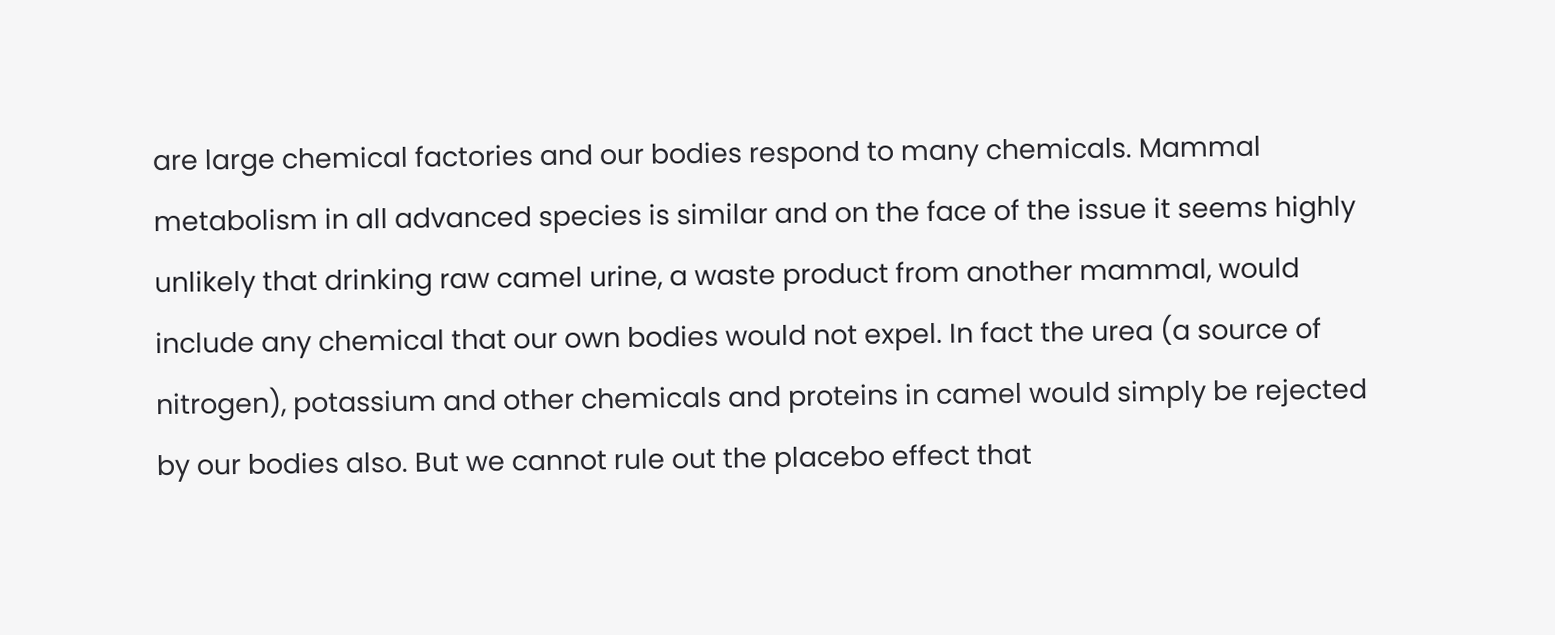are large chemical factories and our bodies respond to many chemicals. Mammal metabolism in all advanced species is similar and on the face of the issue it seems highly unlikely that drinking raw camel urine, a waste product from another mammal, would include any chemical that our own bodies would not expel. In fact the urea (a source of nitrogen), potassium and other chemicals and proteins in camel would simply be rejected by our bodies also. But we cannot rule out the placebo effect that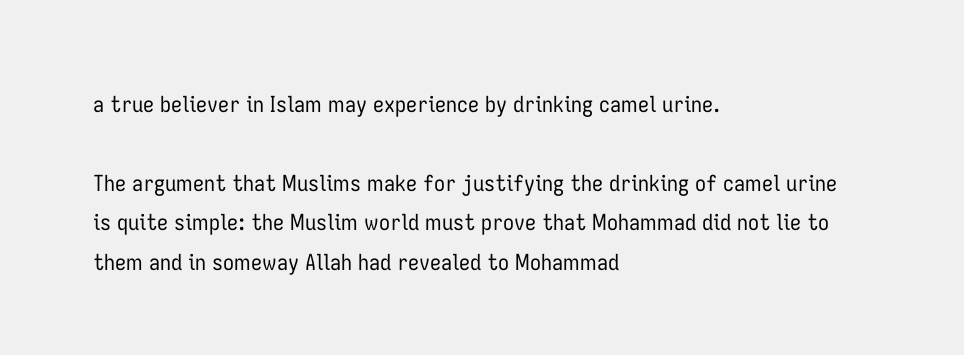a true believer in Islam may experience by drinking camel urine.

The argument that Muslims make for justifying the drinking of camel urine is quite simple: the Muslim world must prove that Mohammad did not lie to them and in someway Allah had revealed to Mohammad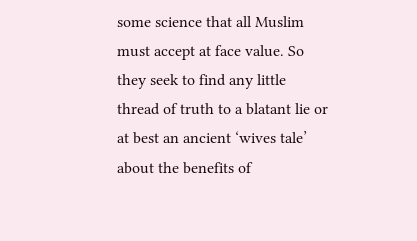some science that all Muslim must accept at face value. So they seek to find any little thread of truth to a blatant lie or at best an ancient ‘wives tale’ about the benefits of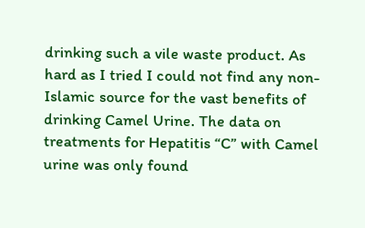drinking such a vile waste product. As hard as I tried I could not find any non-Islamic source for the vast benefits of drinking Camel Urine. The data on treatments for Hepatitis “C” with Camel urine was only found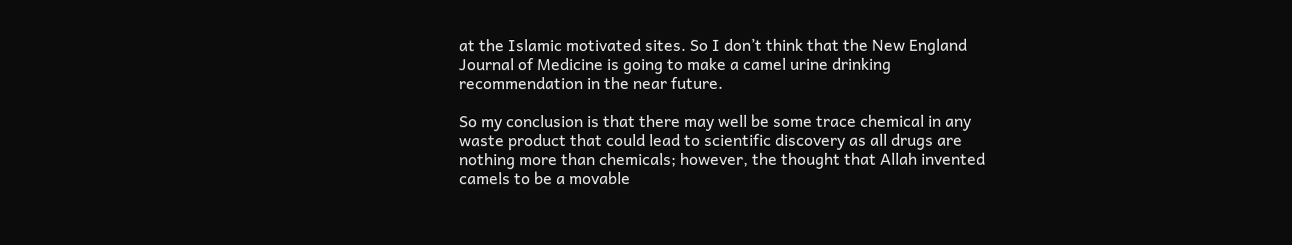at the Islamic motivated sites. So I don’t think that the New England Journal of Medicine is going to make a camel urine drinking recommendation in the near future.

So my conclusion is that there may well be some trace chemical in any waste product that could lead to scientific discovery as all drugs are nothing more than chemicals; however, the thought that Allah invented camels to be a movable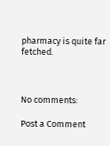pharmacy is quite far fetched.



No comments:

Post a Comment